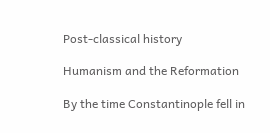Post-classical history

Humanism and the Reformation

By the time Constantinople fell in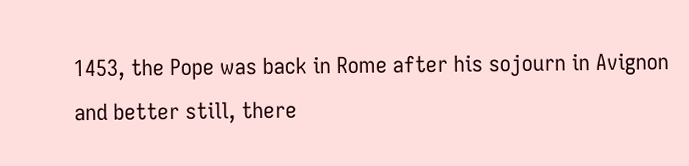1453, the Pope was back in Rome after his sojourn in Avignon and better still, there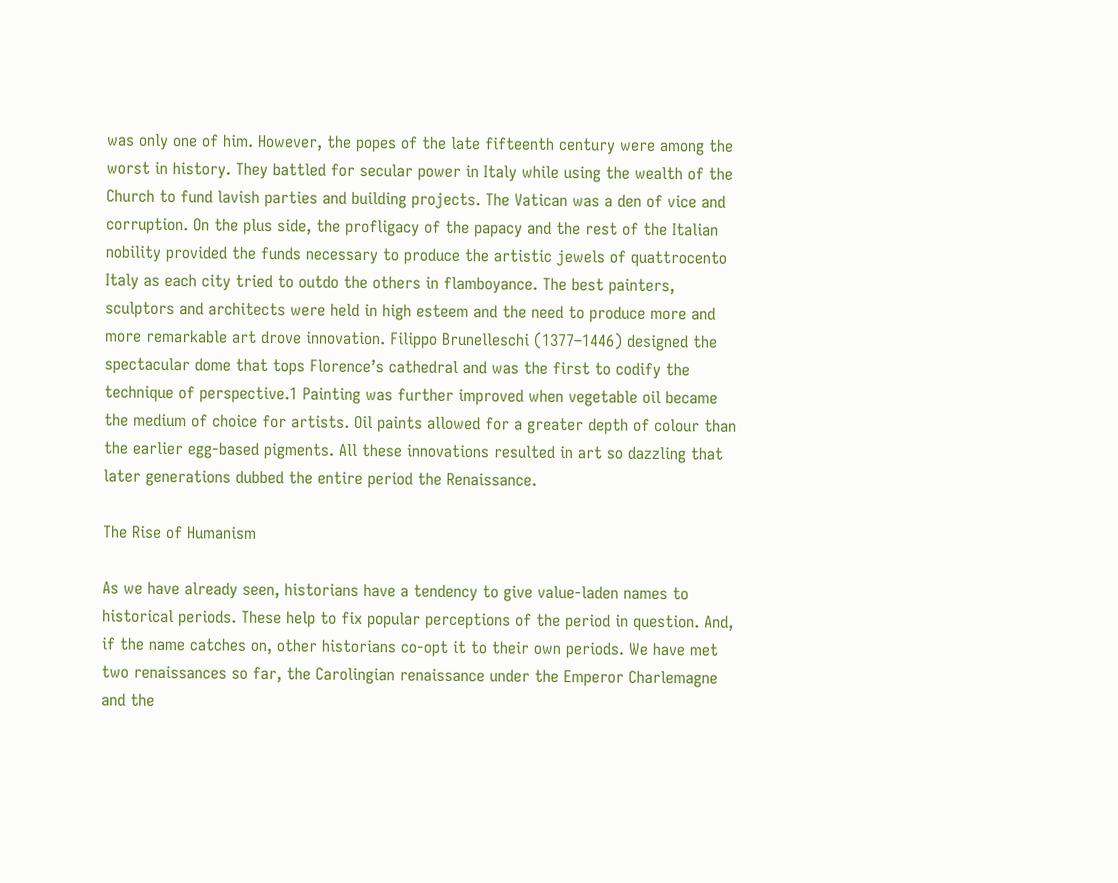was only one of him. However, the popes of the late fifteenth century were among the worst in history. They battled for secular power in Italy while using the wealth of the Church to fund lavish parties and building projects. The Vatican was a den of vice and corruption. On the plus side, the profligacy of the papacy and the rest of the Italian nobility provided the funds necessary to produce the artistic jewels of quattrocento Italy as each city tried to outdo the others in flamboyance. The best painters, sculptors and architects were held in high esteem and the need to produce more and more remarkable art drove innovation. Filippo Brunelleschi (1377–1446) designed the spectacular dome that tops Florence’s cathedral and was the first to codify the technique of perspective.1 Painting was further improved when vegetable oil became the medium of choice for artists. Oil paints allowed for a greater depth of colour than the earlier egg-based pigments. All these innovations resulted in art so dazzling that later generations dubbed the entire period the Renaissance.

The Rise of Humanism

As we have already seen, historians have a tendency to give value-laden names to historical periods. These help to fix popular perceptions of the period in question. And, if the name catches on, other historians co-opt it to their own periods. We have met two renaissances so far, the Carolingian renaissance under the Emperor Charlemagne and the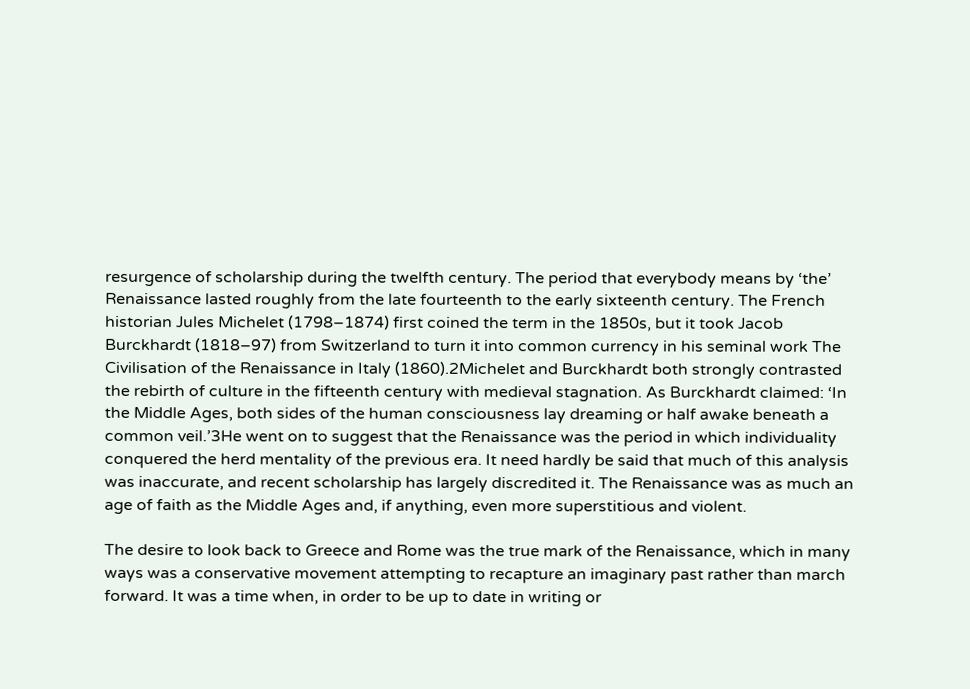resurgence of scholarship during the twelfth century. The period that everybody means by ‘the’ Renaissance lasted roughly from the late fourteenth to the early sixteenth century. The French historian Jules Michelet (1798–1874) first coined the term in the 1850s, but it took Jacob Burckhardt (1818–97) from Switzerland to turn it into common currency in his seminal work The Civilisation of the Renaissance in Italy (1860).2Michelet and Burckhardt both strongly contrasted the rebirth of culture in the fifteenth century with medieval stagnation. As Burckhardt claimed: ‘In the Middle Ages, both sides of the human consciousness lay dreaming or half awake beneath a common veil.’3He went on to suggest that the Renaissance was the period in which individuality conquered the herd mentality of the previous era. It need hardly be said that much of this analysis was inaccurate, and recent scholarship has largely discredited it. The Renaissance was as much an age of faith as the Middle Ages and, if anything, even more superstitious and violent.

The desire to look back to Greece and Rome was the true mark of the Renaissance, which in many ways was a conservative movement attempting to recapture an imaginary past rather than march forward. It was a time when, in order to be up to date in writing or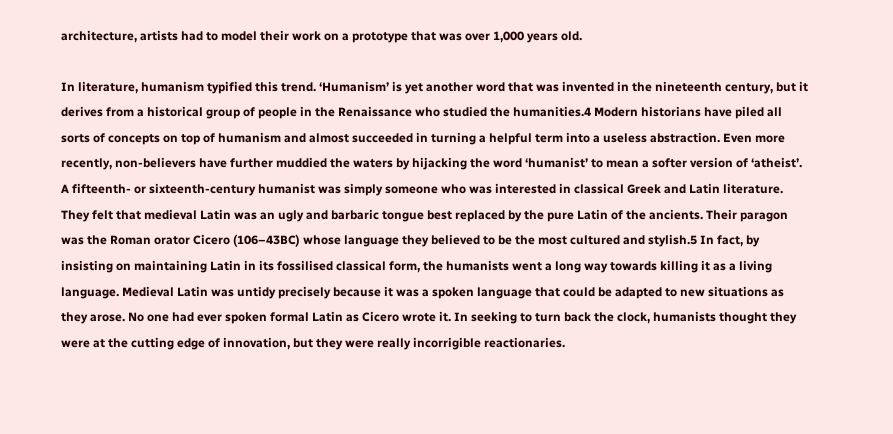architecture, artists had to model their work on a prototype that was over 1,000 years old.

In literature, humanism typified this trend. ‘Humanism’ is yet another word that was invented in the nineteenth century, but it derives from a historical group of people in the Renaissance who studied the humanities.4 Modern historians have piled all sorts of concepts on top of humanism and almost succeeded in turning a helpful term into a useless abstraction. Even more recently, non-believers have further muddied the waters by hijacking the word ‘humanist’ to mean a softer version of ‘atheist’. A fifteenth- or sixteenth-century humanist was simply someone who was interested in classical Greek and Latin literature. They felt that medieval Latin was an ugly and barbaric tongue best replaced by the pure Latin of the ancients. Their paragon was the Roman orator Cicero (106–43BC) whose language they believed to be the most cultured and stylish.5 In fact, by insisting on maintaining Latin in its fossilised classical form, the humanists went a long way towards killing it as a living language. Medieval Latin was untidy precisely because it was a spoken language that could be adapted to new situations as they arose. No one had ever spoken formal Latin as Cicero wrote it. In seeking to turn back the clock, humanists thought they were at the cutting edge of innovation, but they were really incorrigible reactionaries.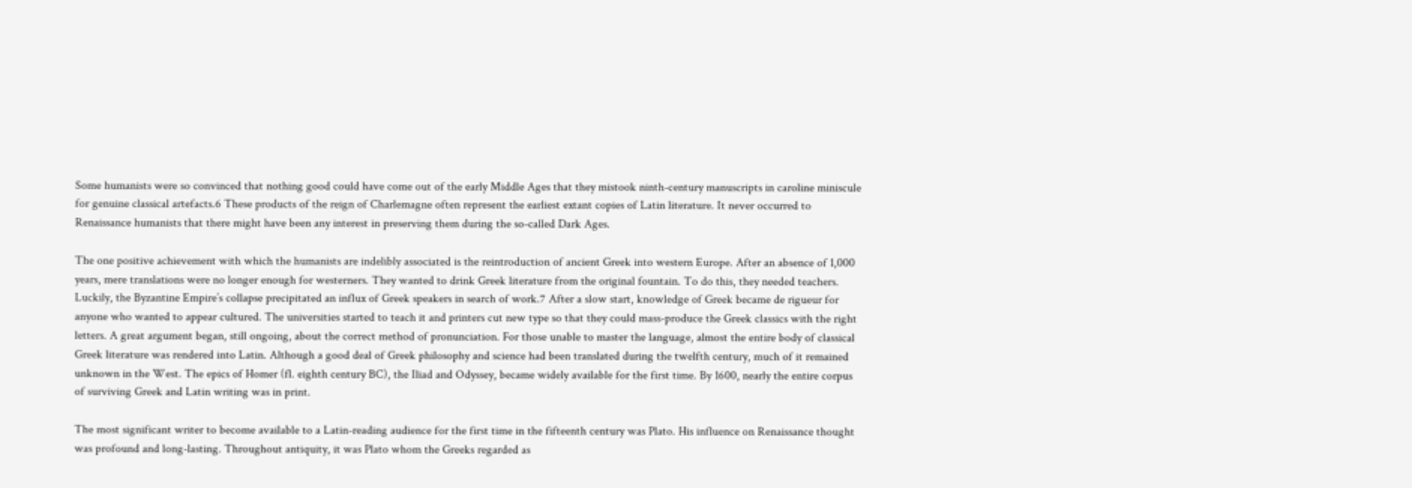Some humanists were so convinced that nothing good could have come out of the early Middle Ages that they mistook ninth-century manuscripts in caroline miniscule for genuine classical artefacts.6 These products of the reign of Charlemagne often represent the earliest extant copies of Latin literature. It never occurred to Renaissance humanists that there might have been any interest in preserving them during the so-called Dark Ages.

The one positive achievement with which the humanists are indelibly associated is the reintroduction of ancient Greek into western Europe. After an absence of 1,000 years, mere translations were no longer enough for westerners. They wanted to drink Greek literature from the original fountain. To do this, they needed teachers. Luckily, the Byzantine Empire’s collapse precipitated an influx of Greek speakers in search of work.7 After a slow start, knowledge of Greek became de rigueur for anyone who wanted to appear cultured. The universities started to teach it and printers cut new type so that they could mass-produce the Greek classics with the right letters. A great argument began, still ongoing, about the correct method of pronunciation. For those unable to master the language, almost the entire body of classical Greek literature was rendered into Latin. Although a good deal of Greek philosophy and science had been translated during the twelfth century, much of it remained unknown in the West. The epics of Homer (fl. eighth century BC), the Iliad and Odyssey, became widely available for the first time. By 1600, nearly the entire corpus of surviving Greek and Latin writing was in print.

The most significant writer to become available to a Latin-reading audience for the first time in the fifteenth century was Plato. His influence on Renaissance thought was profound and long-lasting. Throughout antiquity, it was Plato whom the Greeks regarded as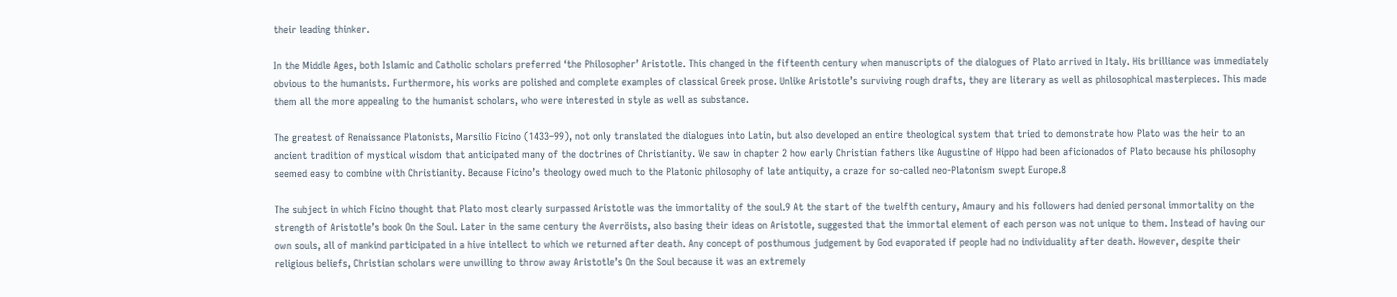their leading thinker.

In the Middle Ages, both Islamic and Catholic scholars preferred ‘the Philosopher’ Aristotle. This changed in the fifteenth century when manuscripts of the dialogues of Plato arrived in Italy. His brilliance was immediately obvious to the humanists. Furthermore, his works are polished and complete examples of classical Greek prose. Unlike Aristotle’s surviving rough drafts, they are literary as well as philosophical masterpieces. This made them all the more appealing to the humanist scholars, who were interested in style as well as substance.

The greatest of Renaissance Platonists, Marsilio Ficino (1433–99), not only translated the dialogues into Latin, but also developed an entire theological system that tried to demonstrate how Plato was the heir to an ancient tradition of mystical wisdom that anticipated many of the doctrines of Christianity. We saw in chapter 2 how early Christian fathers like Augustine of Hippo had been aficionados of Plato because his philosophy seemed easy to combine with Christianity. Because Ficino’s theology owed much to the Platonic philosophy of late antiquity, a craze for so-called neo-Platonism swept Europe.8

The subject in which Ficino thought that Plato most clearly surpassed Aristotle was the immortality of the soul.9 At the start of the twelfth century, Amaury and his followers had denied personal immortality on the strength of Aristotle’s book On the Soul. Later in the same century the Averröists, also basing their ideas on Aristotle, suggested that the immortal element of each person was not unique to them. Instead of having our own souls, all of mankind participated in a hive intellect to which we returned after death. Any concept of posthumous judgement by God evaporated if people had no individuality after death. However, despite their religious beliefs, Christian scholars were unwilling to throw away Aristotle’s On the Soul because it was an extremely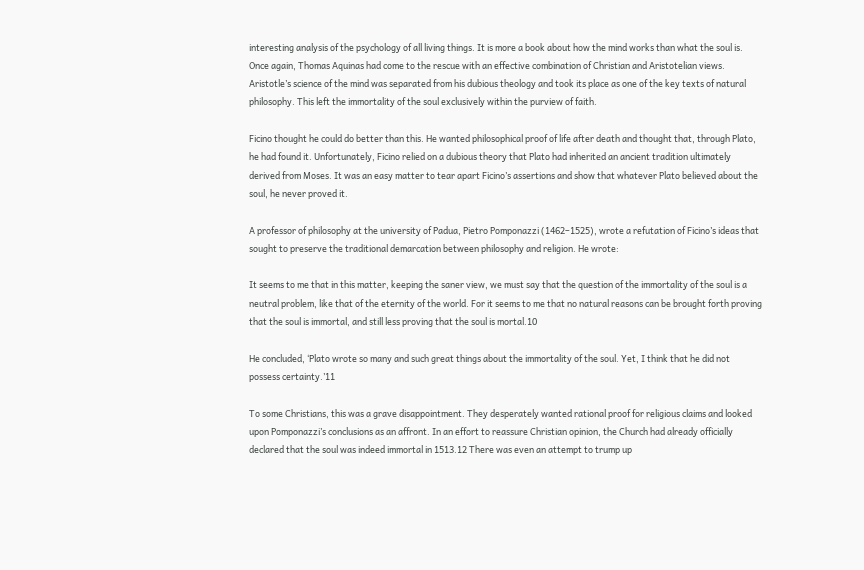interesting analysis of the psychology of all living things. It is more a book about how the mind works than what the soul is. Once again, Thomas Aquinas had come to the rescue with an effective combination of Christian and Aristotelian views. Aristotle’s science of the mind was separated from his dubious theology and took its place as one of the key texts of natural philosophy. This left the immortality of the soul exclusively within the purview of faith.

Ficino thought he could do better than this. He wanted philosophical proof of life after death and thought that, through Plato, he had found it. Unfortunately, Ficino relied on a dubious theory that Plato had inherited an ancient tradition ultimately derived from Moses. It was an easy matter to tear apart Ficino’s assertions and show that whatever Plato believed about the soul, he never proved it.

A professor of philosophy at the university of Padua, Pietro Pomponazzi (1462–1525), wrote a refutation of Ficino’s ideas that sought to preserve the traditional demarcation between philosophy and religion. He wrote:

It seems to me that in this matter, keeping the saner view, we must say that the question of the immortality of the soul is a neutral problem, like that of the eternity of the world. For it seems to me that no natural reasons can be brought forth proving that the soul is immortal, and still less proving that the soul is mortal.10

He concluded, ‘Plato wrote so many and such great things about the immortality of the soul. Yet, I think that he did not possess certainty.’11

To some Christians, this was a grave disappointment. They desperately wanted rational proof for religious claims and looked upon Pomponazzi’s conclusions as an affront. In an effort to reassure Christian opinion, the Church had already officially declared that the soul was indeed immortal in 1513.12 There was even an attempt to trump up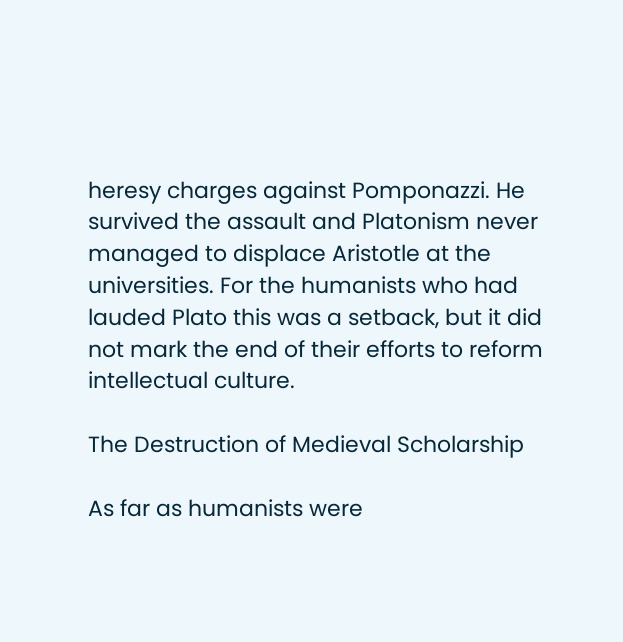heresy charges against Pomponazzi. He survived the assault and Platonism never managed to displace Aristotle at the universities. For the humanists who had lauded Plato this was a setback, but it did not mark the end of their efforts to reform intellectual culture.

The Destruction of Medieval Scholarship

As far as humanists were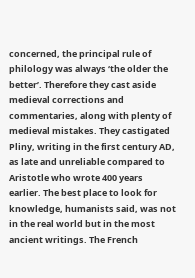concerned, the principal rule of philology was always ‘the older the better’. Therefore they cast aside medieval corrections and commentaries, along with plenty of medieval mistakes. They castigated Pliny, writing in the first century AD, as late and unreliable compared to Aristotle who wrote 400 years earlier. The best place to look for knowledge, humanists said, was not in the real world but in the most ancient writings. The French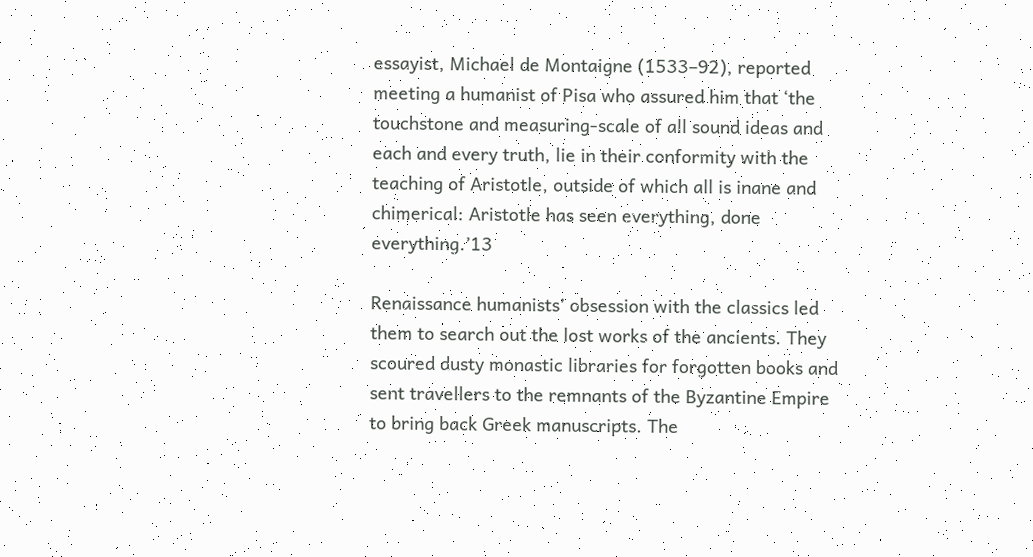essayist, Michael de Montaigne (1533–92), reported meeting a humanist of Pisa who assured him that ‘the touchstone and measuring-scale of all sound ideas and each and every truth, lie in their conformity with the teaching of Aristotle, outside of which all is inane and chimerical: Aristotle has seen everything, done everything.’13

Renaissance humanists’ obsession with the classics led them to search out the lost works of the ancients. They scoured dusty monastic libraries for forgotten books and sent travellers to the remnants of the Byzantine Empire to bring back Greek manuscripts. The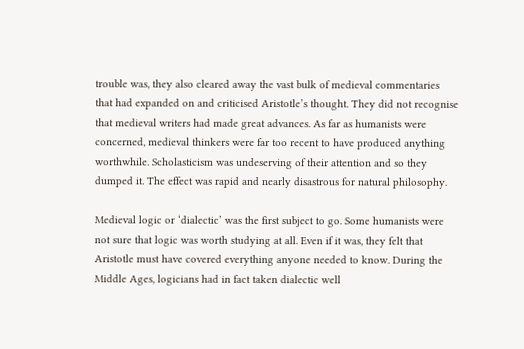trouble was, they also cleared away the vast bulk of medieval commentaries that had expanded on and criticised Aristotle’s thought. They did not recognise that medieval writers had made great advances. As far as humanists were concerned, medieval thinkers were far too recent to have produced anything worthwhile. Scholasticism was undeserving of their attention and so they dumped it. The effect was rapid and nearly disastrous for natural philosophy.

Medieval logic or ‘dialectic’ was the first subject to go. Some humanists were not sure that logic was worth studying at all. Even if it was, they felt that Aristotle must have covered everything anyone needed to know. During the Middle Ages, logicians had in fact taken dialectic well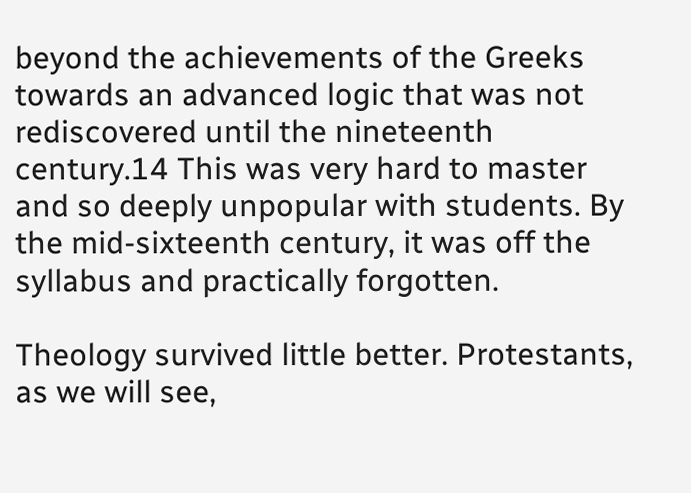beyond the achievements of the Greeks towards an advanced logic that was not rediscovered until the nineteenth century.14 This was very hard to master and so deeply unpopular with students. By the mid-sixteenth century, it was off the syllabus and practically forgotten.

Theology survived little better. Protestants, as we will see,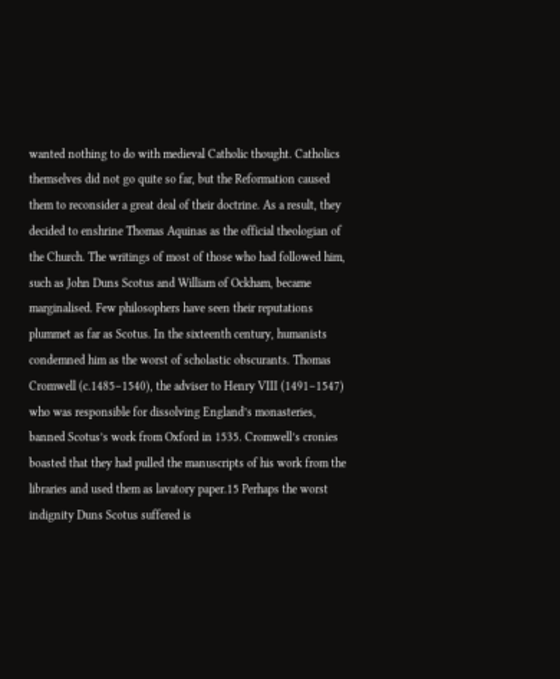wanted nothing to do with medieval Catholic thought. Catholics themselves did not go quite so far, but the Reformation caused them to reconsider a great deal of their doctrine. As a result, they decided to enshrine Thomas Aquinas as the official theologian of the Church. The writings of most of those who had followed him, such as John Duns Scotus and William of Ockham, became marginalised. Few philosophers have seen their reputations plummet as far as Scotus. In the sixteenth century, humanists condemned him as the worst of scholastic obscurants. Thomas Cromwell (c.1485–1540), the adviser to Henry VIII (1491–1547) who was responsible for dissolving England’s monasteries, banned Scotus’s work from Oxford in 1535. Cromwell’s cronies boasted that they had pulled the manuscripts of his work from the libraries and used them as lavatory paper.15 Perhaps the worst indignity Duns Scotus suffered is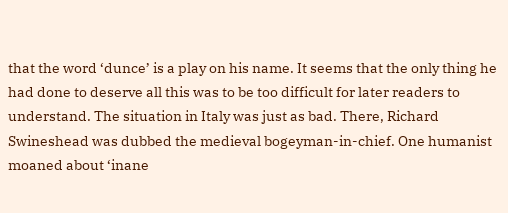that the word ‘dunce’ is a play on his name. It seems that the only thing he had done to deserve all this was to be too difficult for later readers to understand. The situation in Italy was just as bad. There, Richard Swineshead was dubbed the medieval bogeyman-in-chief. One humanist moaned about ‘inane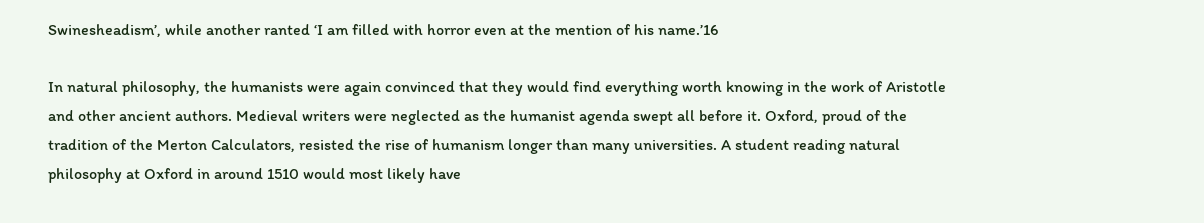Swinesheadism’, while another ranted ‘I am filled with horror even at the mention of his name.’16

In natural philosophy, the humanists were again convinced that they would find everything worth knowing in the work of Aristotle and other ancient authors. Medieval writers were neglected as the humanist agenda swept all before it. Oxford, proud of the tradition of the Merton Calculators, resisted the rise of humanism longer than many universities. A student reading natural philosophy at Oxford in around 1510 would most likely have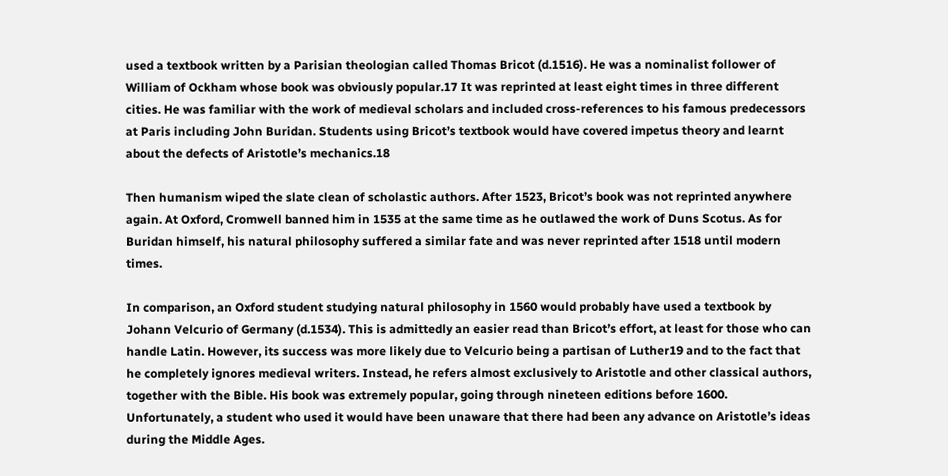used a textbook written by a Parisian theologian called Thomas Bricot (d.1516). He was a nominalist follower of William of Ockham whose book was obviously popular.17 It was reprinted at least eight times in three different cities. He was familiar with the work of medieval scholars and included cross-references to his famous predecessors at Paris including John Buridan. Students using Bricot’s textbook would have covered impetus theory and learnt about the defects of Aristotle’s mechanics.18

Then humanism wiped the slate clean of scholastic authors. After 1523, Bricot’s book was not reprinted anywhere again. At Oxford, Cromwell banned him in 1535 at the same time as he outlawed the work of Duns Scotus. As for Buridan himself, his natural philosophy suffered a similar fate and was never reprinted after 1518 until modern times.

In comparison, an Oxford student studying natural philosophy in 1560 would probably have used a textbook by Johann Velcurio of Germany (d.1534). This is admittedly an easier read than Bricot’s effort, at least for those who can handle Latin. However, its success was more likely due to Velcurio being a partisan of Luther19 and to the fact that he completely ignores medieval writers. Instead, he refers almost exclusively to Aristotle and other classical authors, together with the Bible. His book was extremely popular, going through nineteen editions before 1600. Unfortunately, a student who used it would have been unaware that there had been any advance on Aristotle’s ideas during the Middle Ages.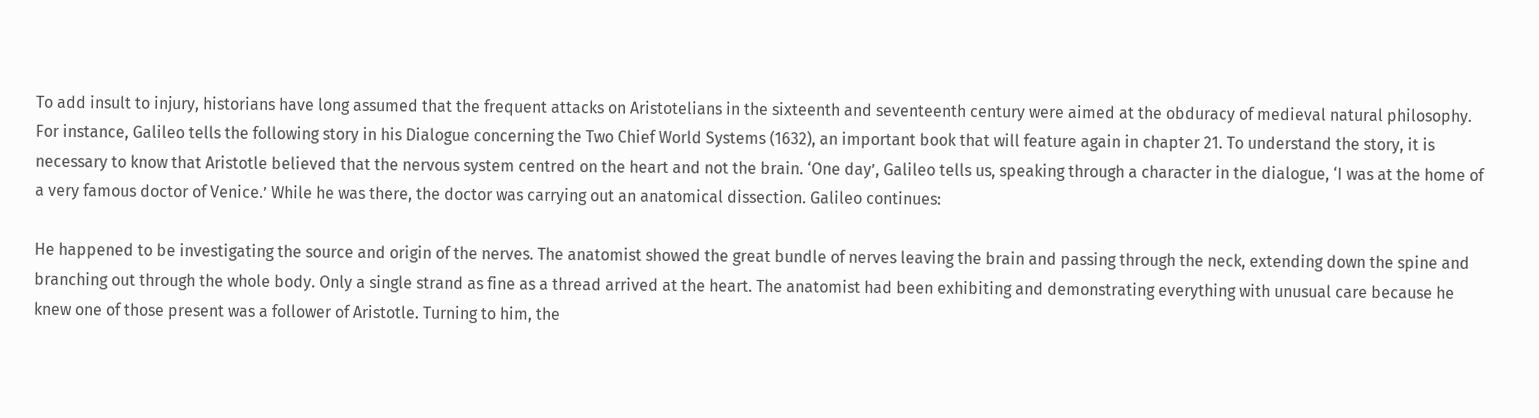To add insult to injury, historians have long assumed that the frequent attacks on Aristotelians in the sixteenth and seventeenth century were aimed at the obduracy of medieval natural philosophy. For instance, Galileo tells the following story in his Dialogue concerning the Two Chief World Systems (1632), an important book that will feature again in chapter 21. To understand the story, it is necessary to know that Aristotle believed that the nervous system centred on the heart and not the brain. ‘One day’, Galileo tells us, speaking through a character in the dialogue, ‘I was at the home of a very famous doctor of Venice.’ While he was there, the doctor was carrying out an anatomical dissection. Galileo continues:

He happened to be investigating the source and origin of the nerves. The anatomist showed the great bundle of nerves leaving the brain and passing through the neck, extending down the spine and branching out through the whole body. Only a single strand as fine as a thread arrived at the heart. The anatomist had been exhibiting and demonstrating everything with unusual care because he knew one of those present was a follower of Aristotle. Turning to him, the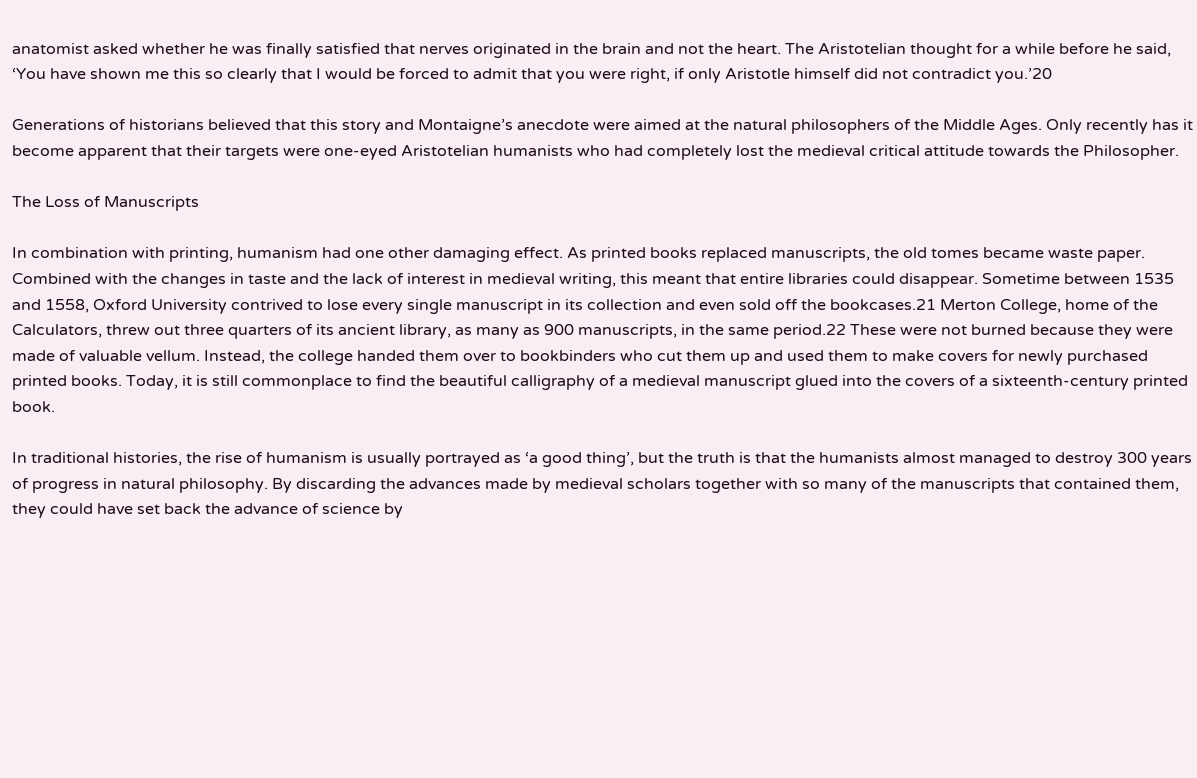anatomist asked whether he was finally satisfied that nerves originated in the brain and not the heart. The Aristotelian thought for a while before he said, ‘You have shown me this so clearly that I would be forced to admit that you were right, if only Aristotle himself did not contradict you.’20

Generations of historians believed that this story and Montaigne’s anecdote were aimed at the natural philosophers of the Middle Ages. Only recently has it become apparent that their targets were one-eyed Aristotelian humanists who had completely lost the medieval critical attitude towards the Philosopher.

The Loss of Manuscripts

In combination with printing, humanism had one other damaging effect. As printed books replaced manuscripts, the old tomes became waste paper. Combined with the changes in taste and the lack of interest in medieval writing, this meant that entire libraries could disappear. Sometime between 1535 and 1558, Oxford University contrived to lose every single manuscript in its collection and even sold off the bookcases.21 Merton College, home of the Calculators, threw out three quarters of its ancient library, as many as 900 manuscripts, in the same period.22 These were not burned because they were made of valuable vellum. Instead, the college handed them over to bookbinders who cut them up and used them to make covers for newly purchased printed books. Today, it is still commonplace to find the beautiful calligraphy of a medieval manuscript glued into the covers of a sixteenth-century printed book.

In traditional histories, the rise of humanism is usually portrayed as ‘a good thing’, but the truth is that the humanists almost managed to destroy 300 years of progress in natural philosophy. By discarding the advances made by medieval scholars together with so many of the manuscripts that contained them, they could have set back the advance of science by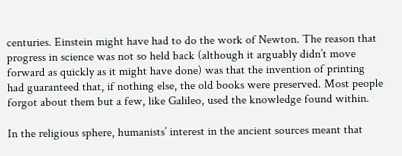centuries. Einstein might have had to do the work of Newton. The reason that progress in science was not so held back (although it arguably didn’t move forward as quickly as it might have done) was that the invention of printing had guaranteed that, if nothing else, the old books were preserved. Most people forgot about them but a few, like Galileo, used the knowledge found within.

In the religious sphere, humanists’ interest in the ancient sources meant that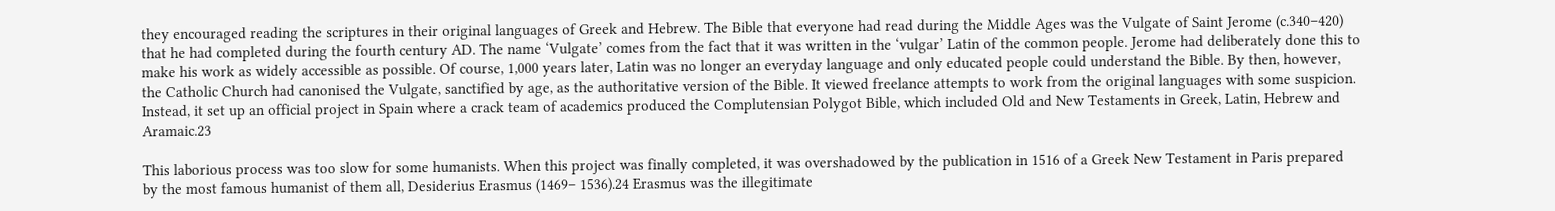they encouraged reading the scriptures in their original languages of Greek and Hebrew. The Bible that everyone had read during the Middle Ages was the Vulgate of Saint Jerome (c.340–420) that he had completed during the fourth century AD. The name ‘Vulgate’ comes from the fact that it was written in the ‘vulgar’ Latin of the common people. Jerome had deliberately done this to make his work as widely accessible as possible. Of course, 1,000 years later, Latin was no longer an everyday language and only educated people could understand the Bible. By then, however, the Catholic Church had canonised the Vulgate, sanctified by age, as the authoritative version of the Bible. It viewed freelance attempts to work from the original languages with some suspicion. Instead, it set up an official project in Spain where a crack team of academics produced the Complutensian Polygot Bible, which included Old and New Testaments in Greek, Latin, Hebrew and Aramaic.23

This laborious process was too slow for some humanists. When this project was finally completed, it was overshadowed by the publication in 1516 of a Greek New Testament in Paris prepared by the most famous humanist of them all, Desiderius Erasmus (1469– 1536).24 Erasmus was the illegitimate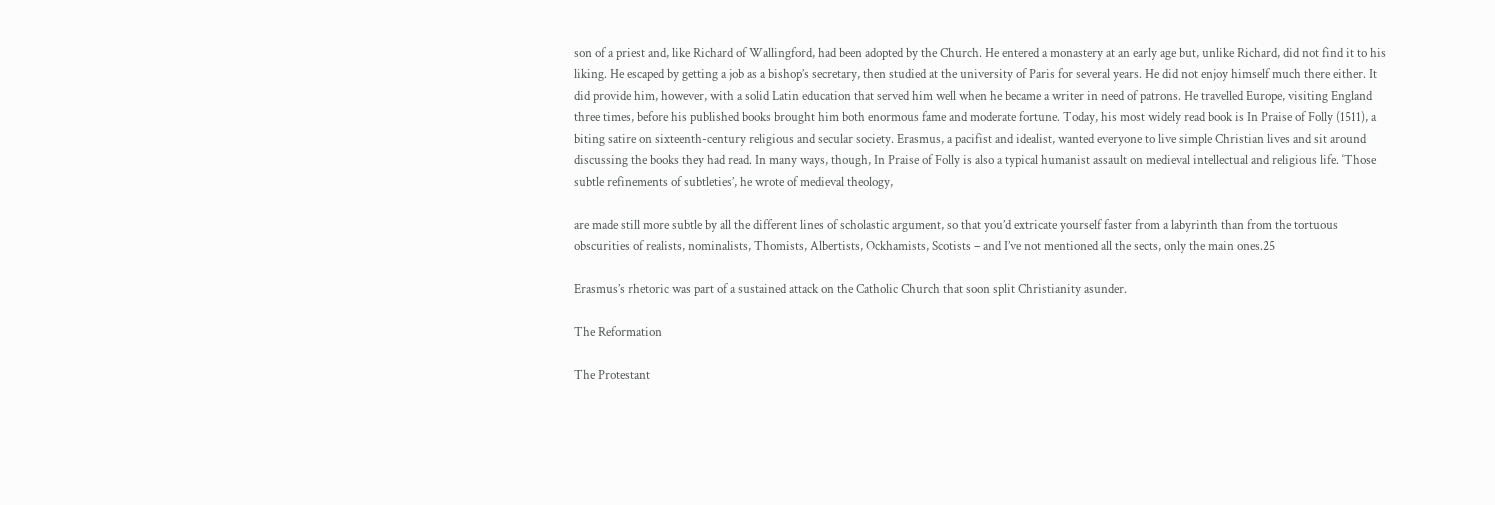son of a priest and, like Richard of Wallingford, had been adopted by the Church. He entered a monastery at an early age but, unlike Richard, did not find it to his liking. He escaped by getting a job as a bishop’s secretary, then studied at the university of Paris for several years. He did not enjoy himself much there either. It did provide him, however, with a solid Latin education that served him well when he became a writer in need of patrons. He travelled Europe, visiting England three times, before his published books brought him both enormous fame and moderate fortune. Today, his most widely read book is In Praise of Folly (1511), a biting satire on sixteenth-century religious and secular society. Erasmus, a pacifist and idealist, wanted everyone to live simple Christian lives and sit around discussing the books they had read. In many ways, though, In Praise of Folly is also a typical humanist assault on medieval intellectual and religious life. ‘Those subtle refinements of subtleties’, he wrote of medieval theology,

are made still more subtle by all the different lines of scholastic argument, so that you’d extricate yourself faster from a labyrinth than from the tortuous obscurities of realists, nominalists, Thomists, Albertists, Ockhamists, Scotists – and I’ve not mentioned all the sects, only the main ones.25

Erasmus’s rhetoric was part of a sustained attack on the Catholic Church that soon split Christianity asunder.

The Reformation

The Protestant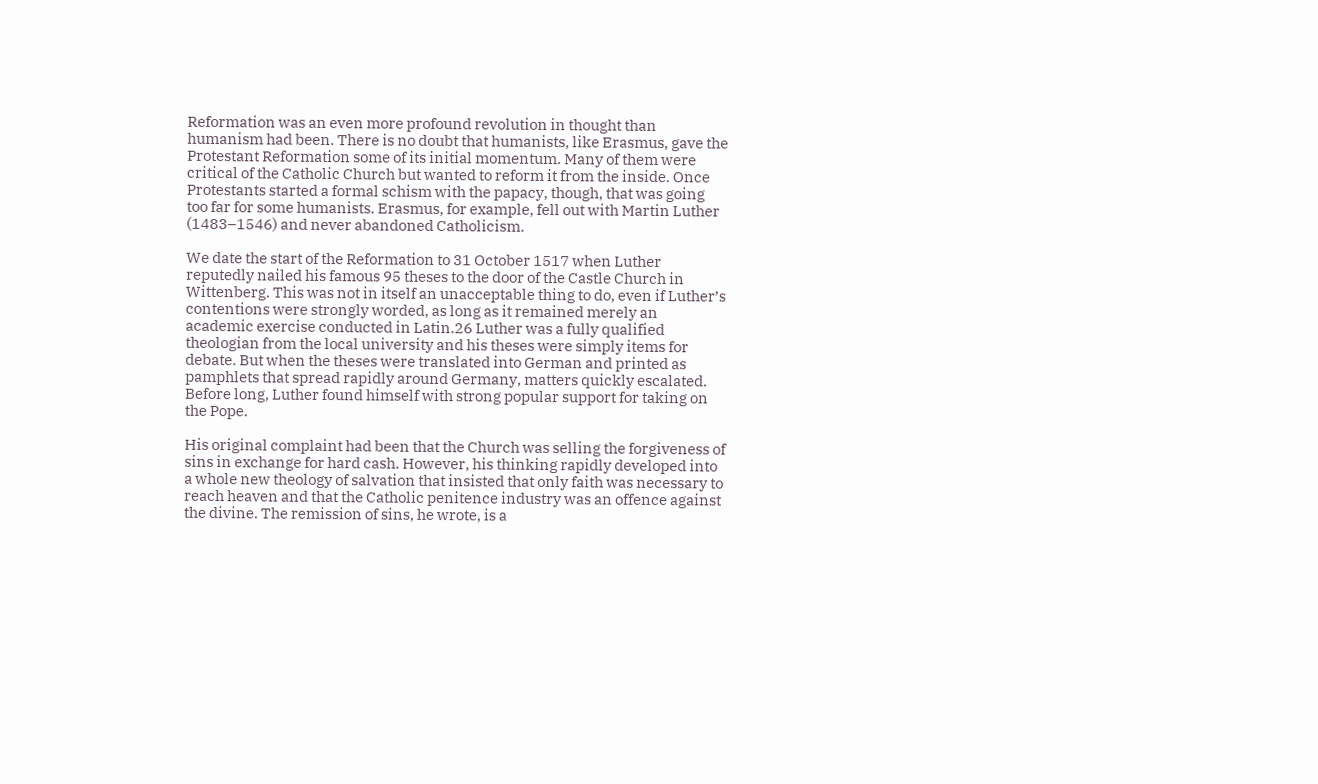Reformation was an even more profound revolution in thought than humanism had been. There is no doubt that humanists, like Erasmus, gave the Protestant Reformation some of its initial momentum. Many of them were critical of the Catholic Church but wanted to reform it from the inside. Once Protestants started a formal schism with the papacy, though, that was going too far for some humanists. Erasmus, for example, fell out with Martin Luther (1483–1546) and never abandoned Catholicism.

We date the start of the Reformation to 31 October 1517 when Luther reputedly nailed his famous 95 theses to the door of the Castle Church in Wittenberg. This was not in itself an unacceptable thing to do, even if Luther’s contentions were strongly worded, as long as it remained merely an academic exercise conducted in Latin.26 Luther was a fully qualified theologian from the local university and his theses were simply items for debate. But when the theses were translated into German and printed as pamphlets that spread rapidly around Germany, matters quickly escalated. Before long, Luther found himself with strong popular support for taking on the Pope.

His original complaint had been that the Church was selling the forgiveness of sins in exchange for hard cash. However, his thinking rapidly developed into a whole new theology of salvation that insisted that only faith was necessary to reach heaven and that the Catholic penitence industry was an offence against the divine. The remission of sins, he wrote, is a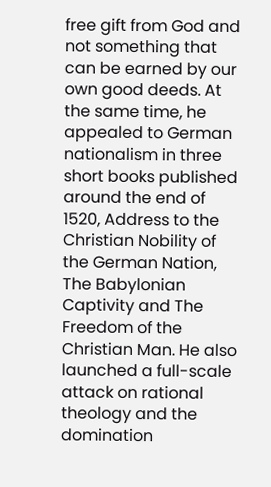free gift from God and not something that can be earned by our own good deeds. At the same time, he appealed to German nationalism in three short books published around the end of 1520, Address to the Christian Nobility of the German Nation, The Babylonian Captivity and The Freedom of the Christian Man. He also launched a full-scale attack on rational theology and the domination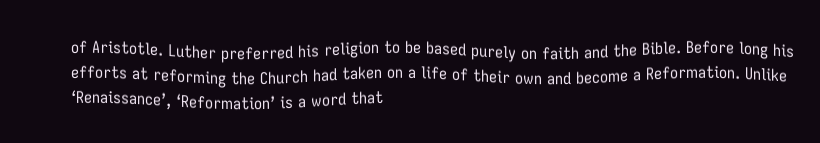of Aristotle. Luther preferred his religion to be based purely on faith and the Bible. Before long his efforts at reforming the Church had taken on a life of their own and become a Reformation. Unlike ‘Renaissance’, ‘Reformation’ is a word that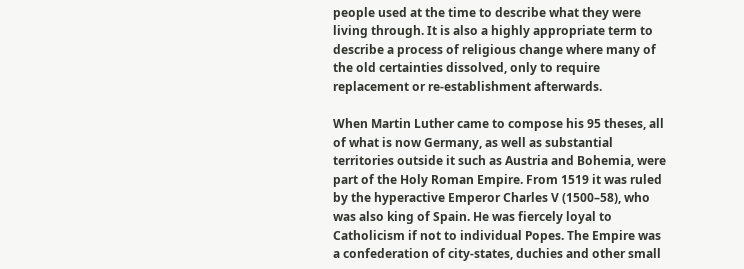people used at the time to describe what they were living through. It is also a highly appropriate term to describe a process of religious change where many of the old certainties dissolved, only to require replacement or re-establishment afterwards.

When Martin Luther came to compose his 95 theses, all of what is now Germany, as well as substantial territories outside it such as Austria and Bohemia, were part of the Holy Roman Empire. From 1519 it was ruled by the hyperactive Emperor Charles V (1500–58), who was also king of Spain. He was fiercely loyal to Catholicism if not to individual Popes. The Empire was a confederation of city-states, duchies and other small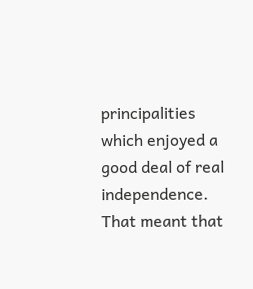principalities which enjoyed a good deal of real independence. That meant that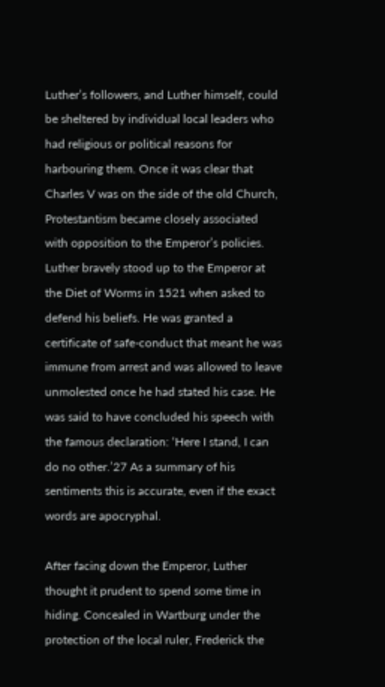Luther’s followers, and Luther himself, could be sheltered by individual local leaders who had religious or political reasons for harbouring them. Once it was clear that Charles V was on the side of the old Church, Protestantism became closely associated with opposition to the Emperor’s policies. Luther bravely stood up to the Emperor at the Diet of Worms in 1521 when asked to defend his beliefs. He was granted a certificate of safe-conduct that meant he was immune from arrest and was allowed to leave unmolested once he had stated his case. He was said to have concluded his speech with the famous declaration: ‘Here I stand, I can do no other.’27 As a summary of his sentiments this is accurate, even if the exact words are apocryphal.

After facing down the Emperor, Luther thought it prudent to spend some time in hiding. Concealed in Wartburg under the protection of the local ruler, Frederick the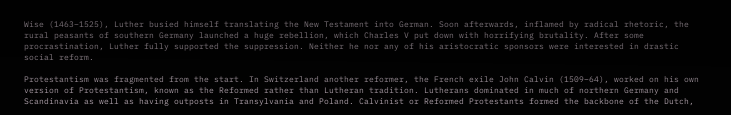Wise (1463–1525), Luther busied himself translating the New Testament into German. Soon afterwards, inflamed by radical rhetoric, the rural peasants of southern Germany launched a huge rebellion, which Charles V put down with horrifying brutality. After some procrastination, Luther fully supported the suppression. Neither he nor any of his aristocratic sponsors were interested in drastic social reform.

Protestantism was fragmented from the start. In Switzerland another reformer, the French exile John Calvin (1509–64), worked on his own version of Protestantism, known as the Reformed rather than Lutheran tradition. Lutherans dominated in much of northern Germany and Scandinavia as well as having outposts in Transylvania and Poland. Calvinist or Reformed Protestants formed the backbone of the Dutch,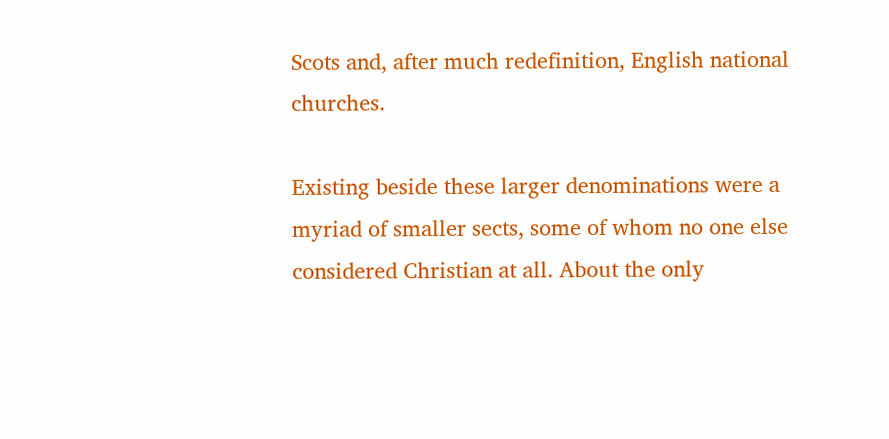Scots and, after much redefinition, English national churches.

Existing beside these larger denominations were a myriad of smaller sects, some of whom no one else considered Christian at all. About the only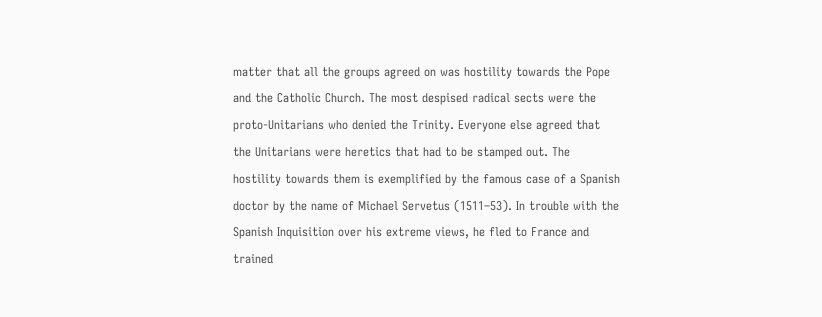matter that all the groups agreed on was hostility towards the Pope and the Catholic Church. The most despised radical sects were the proto-Unitarians who denied the Trinity. Everyone else agreed that the Unitarians were heretics that had to be stamped out. The hostility towards them is exemplified by the famous case of a Spanish doctor by the name of Michael Servetus (1511–53). In trouble with the Spanish Inquisition over his extreme views, he fled to France and trained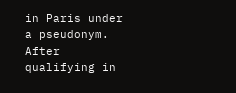in Paris under a pseudonym. After qualifying in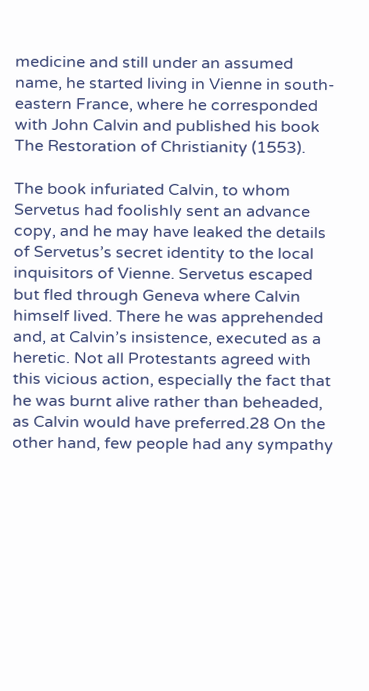medicine and still under an assumed name, he started living in Vienne in south-eastern France, where he corresponded with John Calvin and published his book The Restoration of Christianity (1553).

The book infuriated Calvin, to whom Servetus had foolishly sent an advance copy, and he may have leaked the details of Servetus’s secret identity to the local inquisitors of Vienne. Servetus escaped but fled through Geneva where Calvin himself lived. There he was apprehended and, at Calvin’s insistence, executed as a heretic. Not all Protestants agreed with this vicious action, especially the fact that he was burnt alive rather than beheaded, as Calvin would have preferred.28 On the other hand, few people had any sympathy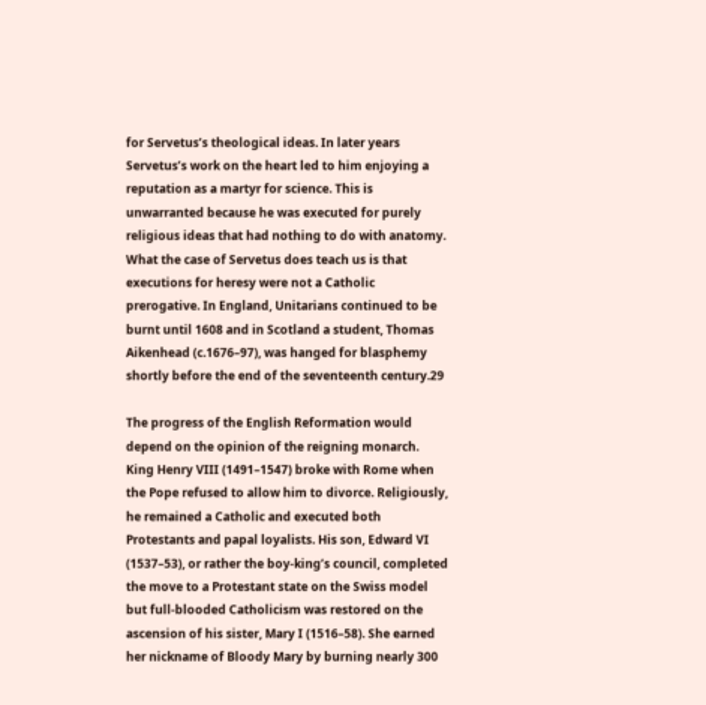for Servetus’s theological ideas. In later years Servetus’s work on the heart led to him enjoying a reputation as a martyr for science. This is unwarranted because he was executed for purely religious ideas that had nothing to do with anatomy. What the case of Servetus does teach us is that executions for heresy were not a Catholic prerogative. In England, Unitarians continued to be burnt until 1608 and in Scotland a student, Thomas Aikenhead (c.1676–97), was hanged for blasphemy shortly before the end of the seventeenth century.29

The progress of the English Reformation would depend on the opinion of the reigning monarch. King Henry VIII (1491–1547) broke with Rome when the Pope refused to allow him to divorce. Religiously, he remained a Catholic and executed both Protestants and papal loyalists. His son, Edward VI (1537–53), or rather the boy-king’s council, completed the move to a Protestant state on the Swiss model but full-blooded Catholicism was restored on the ascension of his sister, Mary I (1516–58). She earned her nickname of Bloody Mary by burning nearly 300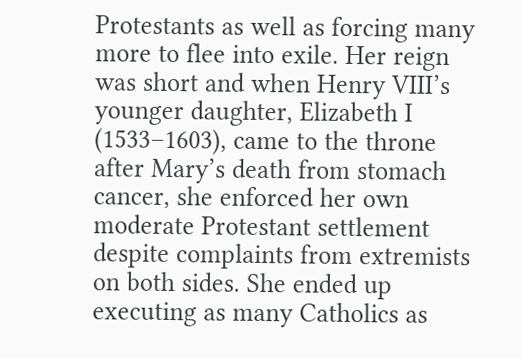Protestants as well as forcing many more to flee into exile. Her reign was short and when Henry VIII’s younger daughter, Elizabeth I (1533–1603), came to the throne after Mary’s death from stomach cancer, she enforced her own moderate Protestant settlement despite complaints from extremists on both sides. She ended up executing as many Catholics as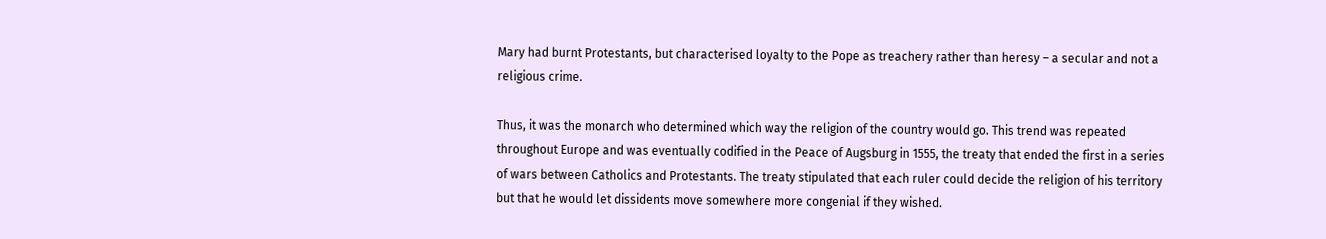Mary had burnt Protestants, but characterised loyalty to the Pope as treachery rather than heresy – a secular and not a religious crime.

Thus, it was the monarch who determined which way the religion of the country would go. This trend was repeated throughout Europe and was eventually codified in the Peace of Augsburg in 1555, the treaty that ended the first in a series of wars between Catholics and Protestants. The treaty stipulated that each ruler could decide the religion of his territory but that he would let dissidents move somewhere more congenial if they wished.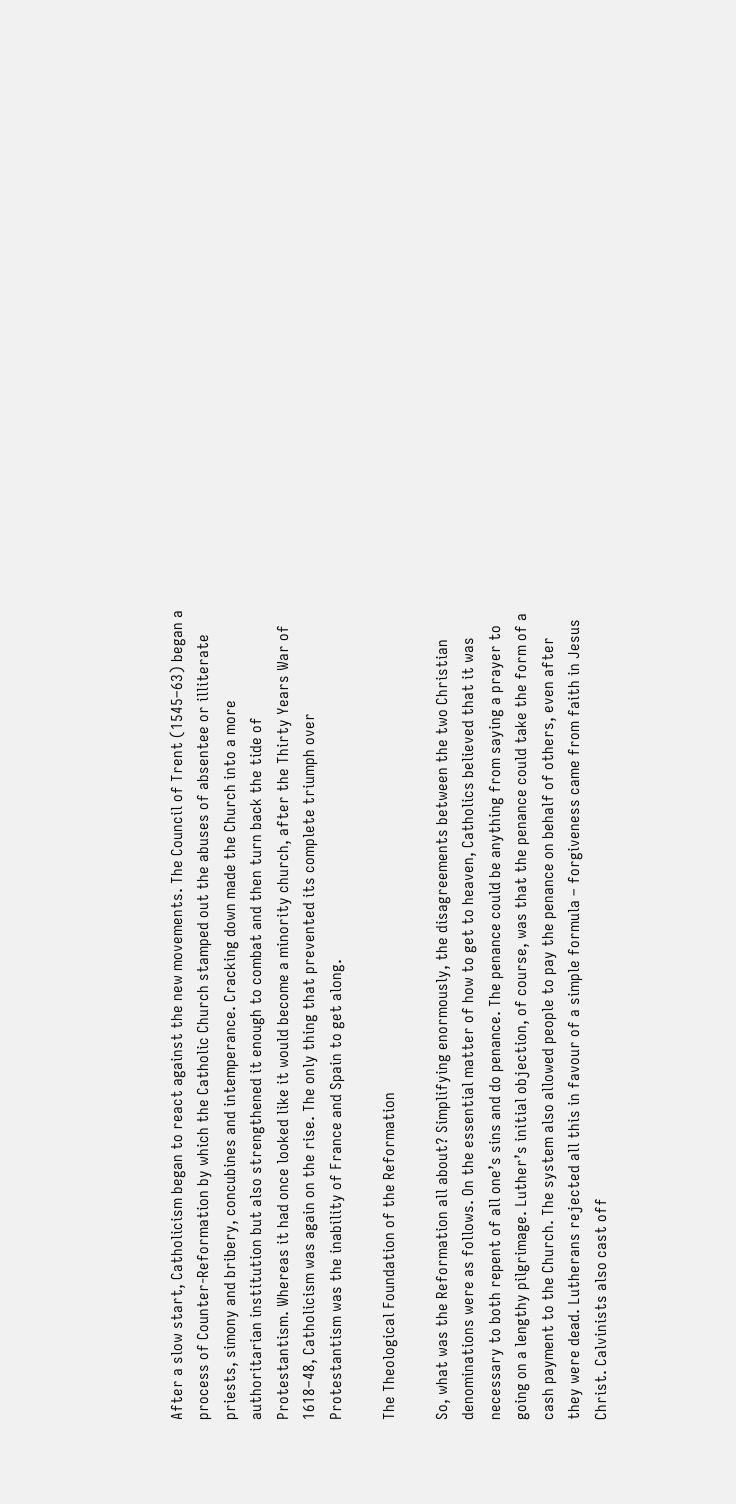After a slow start, Catholicism began to react against the new movements. The Council of Trent (1545–63) began a process of Counter-Reformation by which the Catholic Church stamped out the abuses of absentee or illiterate priests, simony and bribery, concubines and intemperance. Cracking down made the Church into a more authoritarian institution but also strengthened it enough to combat and then turn back the tide of Protestantism. Whereas it had once looked like it would become a minority church, after the Thirty Years War of 1618–48, Catholicism was again on the rise. The only thing that prevented its complete triumph over Protestantism was the inability of France and Spain to get along.

The Theological Foundation of the Reformation

So, what was the Reformation all about? Simplifying enormously, the disagreements between the two Christian denominations were as follows. On the essential matter of how to get to heaven, Catholics believed that it was necessary to both repent of all one’s sins and do penance. The penance could be anything from saying a prayer to going on a lengthy pilgrimage. Luther’s initial objection, of course, was that the penance could take the form of a cash payment to the Church. The system also allowed people to pay the penance on behalf of others, even after they were dead. Lutherans rejected all this in favour of a simple formula – forgiveness came from faith in Jesus Christ. Calvinists also cast off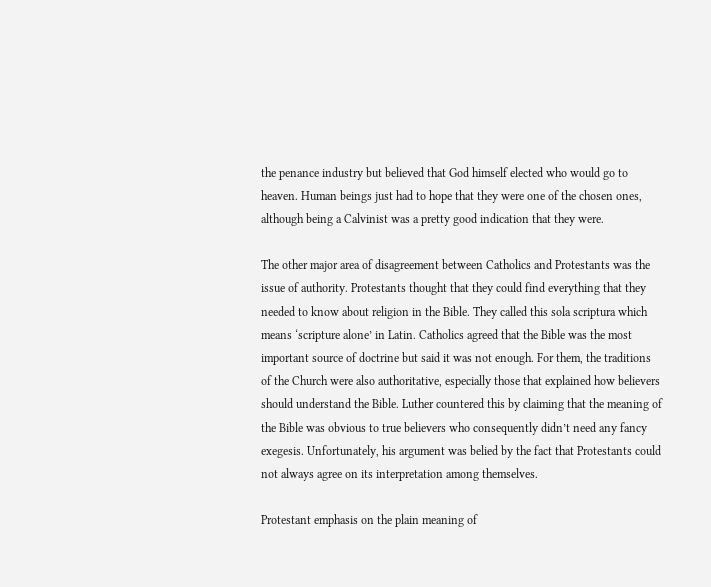the penance industry but believed that God himself elected who would go to heaven. Human beings just had to hope that they were one of the chosen ones, although being a Calvinist was a pretty good indication that they were.

The other major area of disagreement between Catholics and Protestants was the issue of authority. Protestants thought that they could find everything that they needed to know about religion in the Bible. They called this sola scriptura which means ‘scripture alone’ in Latin. Catholics agreed that the Bible was the most important source of doctrine but said it was not enough. For them, the traditions of the Church were also authoritative, especially those that explained how believers should understand the Bible. Luther countered this by claiming that the meaning of the Bible was obvious to true believers who consequently didn’t need any fancy exegesis. Unfortunately, his argument was belied by the fact that Protestants could not always agree on its interpretation among themselves.

Protestant emphasis on the plain meaning of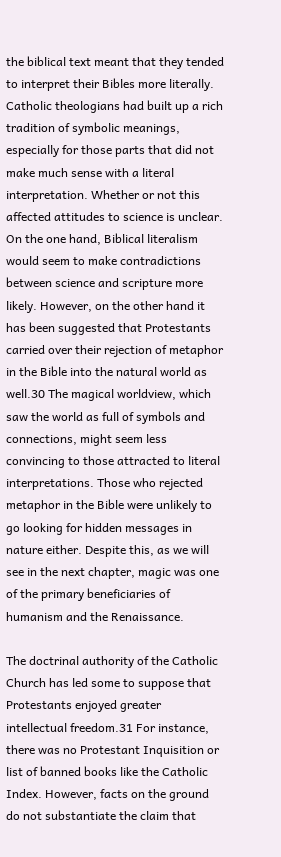the biblical text meant that they tended to interpret their Bibles more literally. Catholic theologians had built up a rich tradition of symbolic meanings, especially for those parts that did not make much sense with a literal interpretation. Whether or not this affected attitudes to science is unclear. On the one hand, Biblical literalism would seem to make contradictions between science and scripture more likely. However, on the other hand it has been suggested that Protestants carried over their rejection of metaphor in the Bible into the natural world as well.30 The magical worldview, which saw the world as full of symbols and connections, might seem less convincing to those attracted to literal interpretations. Those who rejected metaphor in the Bible were unlikely to go looking for hidden messages in nature either. Despite this, as we will see in the next chapter, magic was one of the primary beneficiaries of humanism and the Renaissance.

The doctrinal authority of the Catholic Church has led some to suppose that Protestants enjoyed greater intellectual freedom.31 For instance, there was no Protestant Inquisition or list of banned books like the Catholic Index. However, facts on the ground do not substantiate the claim that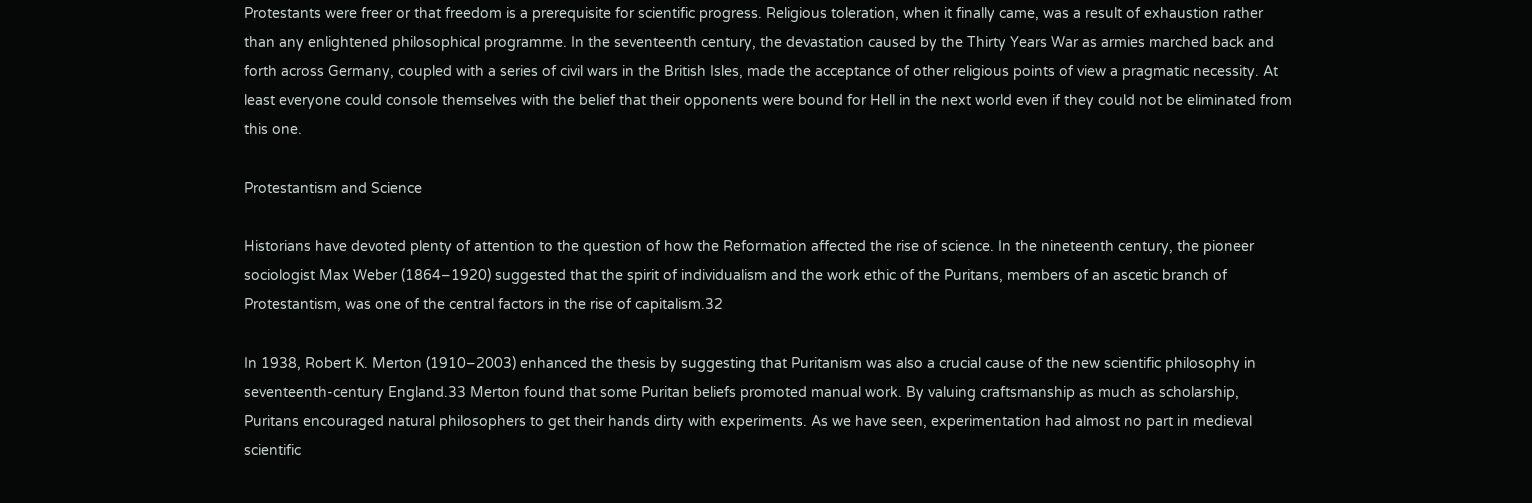Protestants were freer or that freedom is a prerequisite for scientific progress. Religious toleration, when it finally came, was a result of exhaustion rather than any enlightened philosophical programme. In the seventeenth century, the devastation caused by the Thirty Years War as armies marched back and forth across Germany, coupled with a series of civil wars in the British Isles, made the acceptance of other religious points of view a pragmatic necessity. At least everyone could console themselves with the belief that their opponents were bound for Hell in the next world even if they could not be eliminated from this one.

Protestantism and Science

Historians have devoted plenty of attention to the question of how the Reformation affected the rise of science. In the nineteenth century, the pioneer sociologist Max Weber (1864–1920) suggested that the spirit of individualism and the work ethic of the Puritans, members of an ascetic branch of Protestantism, was one of the central factors in the rise of capitalism.32

In 1938, Robert K. Merton (1910–2003) enhanced the thesis by suggesting that Puritanism was also a crucial cause of the new scientific philosophy in seventeenth-century England.33 Merton found that some Puritan beliefs promoted manual work. By valuing craftsmanship as much as scholarship, Puritans encouraged natural philosophers to get their hands dirty with experiments. As we have seen, experimentation had almost no part in medieval scientific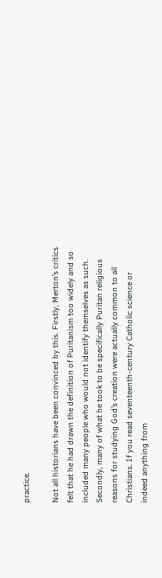practice.

Not all historians have been convinced by this. Firstly, Merton’s critics felt that he had drawn the definition of Puritanism too widely and so included many people who would not identify themselves as such. Secondly, many of what he took to be specifically Puritan religious reasons for studying God’s creation were actually common to all Christians. If you read seventeenth-century Catholic science or indeed anything from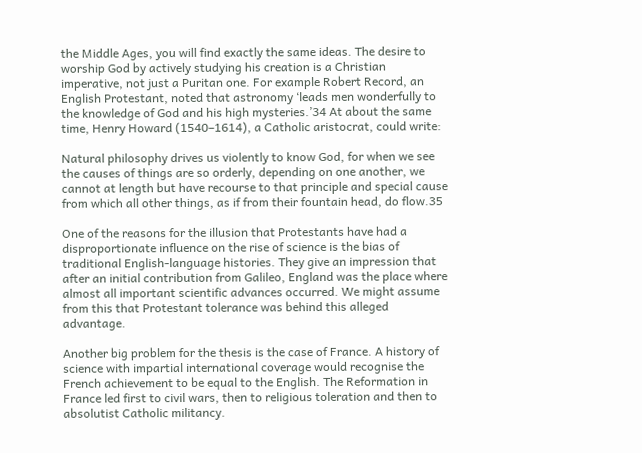the Middle Ages, you will find exactly the same ideas. The desire to worship God by actively studying his creation is a Christian imperative, not just a Puritan one. For example Robert Record, an English Protestant, noted that astronomy ‘leads men wonderfully to the knowledge of God and his high mysteries.’34 At about the same time, Henry Howard (1540–1614), a Catholic aristocrat, could write:

Natural philosophy drives us violently to know God, for when we see the causes of things are so orderly, depending on one another, we cannot at length but have recourse to that principle and special cause from which all other things, as if from their fountain head, do flow.35

One of the reasons for the illusion that Protestants have had a disproportionate influence on the rise of science is the bias of traditional English-language histories. They give an impression that after an initial contribution from Galileo, England was the place where almost all important scientific advances occurred. We might assume from this that Protestant tolerance was behind this alleged advantage.

Another big problem for the thesis is the case of France. A history of science with impartial international coverage would recognise the French achievement to be equal to the English. The Reformation in France led first to civil wars, then to religious toleration and then to absolutist Catholic militancy.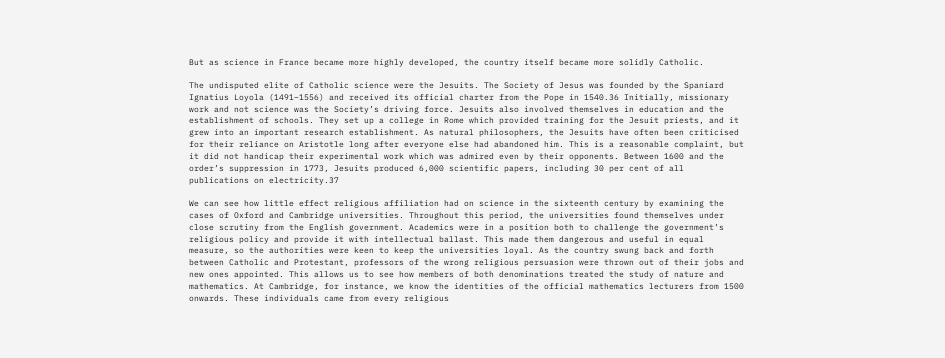But as science in France became more highly developed, the country itself became more solidly Catholic.

The undisputed elite of Catholic science were the Jesuits. The Society of Jesus was founded by the Spaniard Ignatius Loyola (1491–1556) and received its official charter from the Pope in 1540.36 Initially, missionary work and not science was the Society’s driving force. Jesuits also involved themselves in education and the establishment of schools. They set up a college in Rome which provided training for the Jesuit priests, and it grew into an important research establishment. As natural philosophers, the Jesuits have often been criticised for their reliance on Aristotle long after everyone else had abandoned him. This is a reasonable complaint, but it did not handicap their experimental work which was admired even by their opponents. Between 1600 and the order’s suppression in 1773, Jesuits produced 6,000 scientific papers, including 30 per cent of all publications on electricity.37

We can see how little effect religious affiliation had on science in the sixteenth century by examining the cases of Oxford and Cambridge universities. Throughout this period, the universities found themselves under close scrutiny from the English government. Academics were in a position both to challenge the government’s religious policy and provide it with intellectual ballast. This made them dangerous and useful in equal measure, so the authorities were keen to keep the universities loyal. As the country swung back and forth between Catholic and Protestant, professors of the wrong religious persuasion were thrown out of their jobs and new ones appointed. This allows us to see how members of both denominations treated the study of nature and mathematics. At Cambridge, for instance, we know the identities of the official mathematics lecturers from 1500 onwards. These individuals came from every religious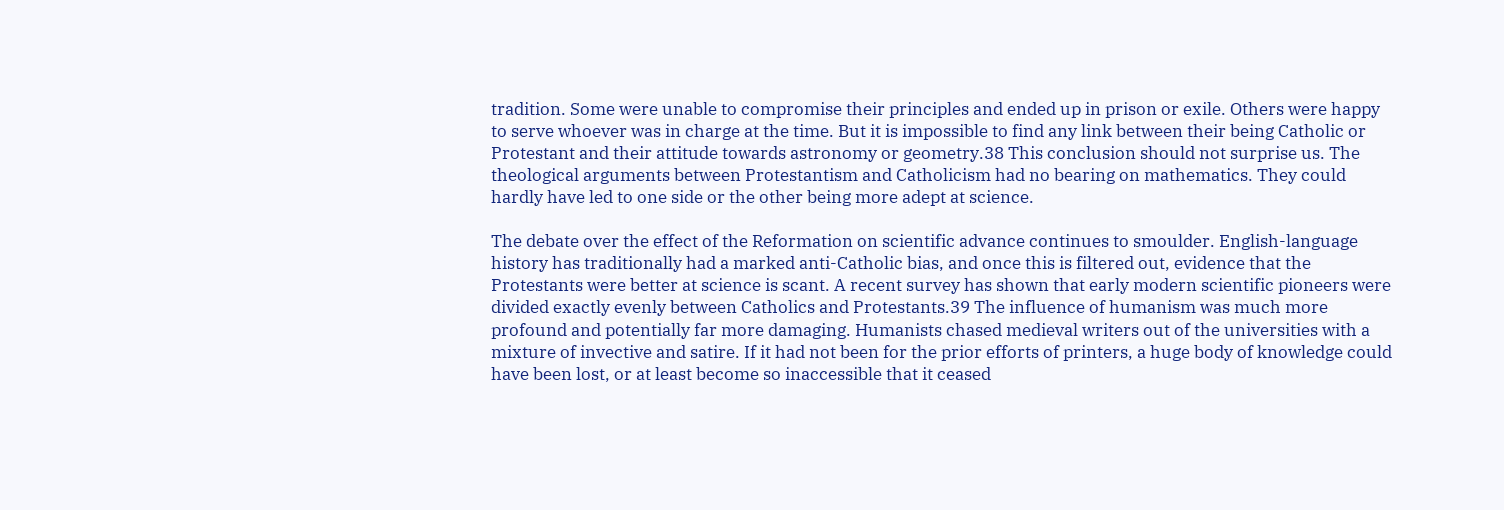tradition. Some were unable to compromise their principles and ended up in prison or exile. Others were happy to serve whoever was in charge at the time. But it is impossible to find any link between their being Catholic or Protestant and their attitude towards astronomy or geometry.38 This conclusion should not surprise us. The theological arguments between Protestantism and Catholicism had no bearing on mathematics. They could hardly have led to one side or the other being more adept at science.

The debate over the effect of the Reformation on scientific advance continues to smoulder. English-language history has traditionally had a marked anti-Catholic bias, and once this is filtered out, evidence that the Protestants were better at science is scant. A recent survey has shown that early modern scientific pioneers were divided exactly evenly between Catholics and Protestants.39 The influence of humanism was much more profound and potentially far more damaging. Humanists chased medieval writers out of the universities with a mixture of invective and satire. If it had not been for the prior efforts of printers, a huge body of knowledge could have been lost, or at least become so inaccessible that it ceased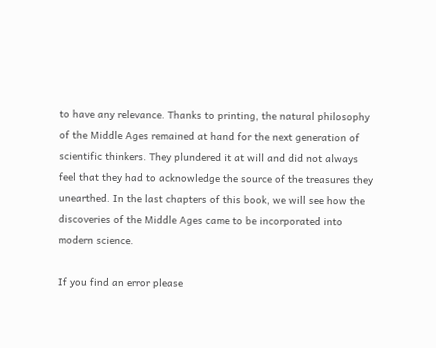to have any relevance. Thanks to printing, the natural philosophy of the Middle Ages remained at hand for the next generation of scientific thinkers. They plundered it at will and did not always feel that they had to acknowledge the source of the treasures they unearthed. In the last chapters of this book, we will see how the discoveries of the Middle Ages came to be incorporated into modern science.

If you find an error please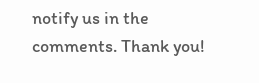notify us in the comments. Thank you!